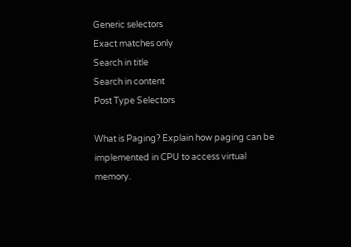Generic selectors
Exact matches only
Search in title
Search in content
Post Type Selectors

What is Paging? Explain how paging can be implemented in CPU to access virtual memory.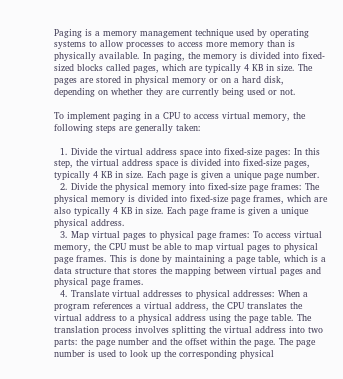Paging is a memory management technique used by operating systems to allow processes to access more memory than is physically available. In paging, the memory is divided into fixed-sized blocks called pages, which are typically 4 KB in size. The pages are stored in physical memory or on a hard disk, depending on whether they are currently being used or not.

To implement paging in a CPU to access virtual memory, the following steps are generally taken:

  1. Divide the virtual address space into fixed-size pages: In this step, the virtual address space is divided into fixed-size pages, typically 4 KB in size. Each page is given a unique page number.
  2. Divide the physical memory into fixed-size page frames: The physical memory is divided into fixed-size page frames, which are also typically 4 KB in size. Each page frame is given a unique physical address.
  3. Map virtual pages to physical page frames: To access virtual memory, the CPU must be able to map virtual pages to physical page frames. This is done by maintaining a page table, which is a data structure that stores the mapping between virtual pages and physical page frames.
  4. Translate virtual addresses to physical addresses: When a program references a virtual address, the CPU translates the virtual address to a physical address using the page table. The translation process involves splitting the virtual address into two parts: the page number and the offset within the page. The page number is used to look up the corresponding physical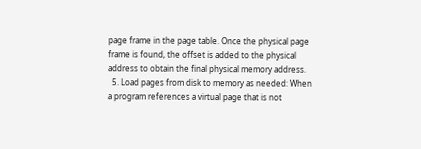page frame in the page table. Once the physical page frame is found, the offset is added to the physical address to obtain the final physical memory address.
  5. Load pages from disk to memory as needed: When a program references a virtual page that is not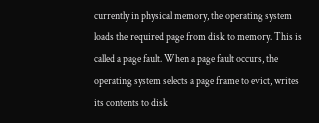currently in physical memory, the operating system loads the required page from disk to memory. This is called a page fault. When a page fault occurs, the operating system selects a page frame to evict, writes its contents to disk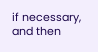if necessary, and then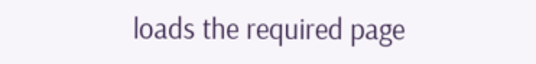loads the required page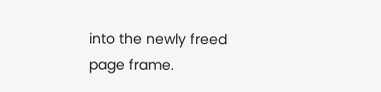into the newly freed page frame.